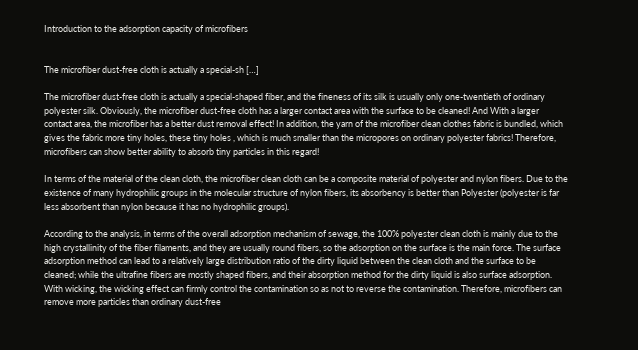Introduction to the adsorption capacity of microfibers


The microfiber dust-free cloth is actually a special-sh […]

The microfiber dust-free cloth is actually a special-shaped fiber, and the fineness of its silk is usually only one-twentieth of ordinary polyester silk. Obviously, the microfiber dust-free cloth has a larger contact area with the surface to be cleaned! And With a larger contact area, the microfiber has a better dust removal effect! In addition, the yarn of the microfiber clean clothes fabric is bundled, which gives the fabric more tiny holes, these tiny holes , which is much smaller than the micropores on ordinary polyester fabrics! Therefore, microfibers can show better ability to absorb tiny particles in this regard!

In terms of the material of the clean cloth, the microfiber clean cloth can be a composite material of polyester and nylon fibers. Due to the existence of many hydrophilic groups in the molecular structure of nylon fibers, its absorbency is better than Polyester (polyester is far less absorbent than nylon because it has no hydrophilic groups).

According to the analysis, in terms of the overall adsorption mechanism of sewage, the 100% polyester clean cloth is mainly due to the high crystallinity of the fiber filaments, and they are usually round fibers, so the adsorption on the surface is the main force. The surface adsorption method can lead to a relatively large distribution ratio of the dirty liquid between the clean cloth and the surface to be cleaned; while the ultrafine fibers are mostly shaped fibers, and their absorption method for the dirty liquid is also surface adsorption. With wicking, the wicking effect can firmly control the contamination so as not to reverse the contamination. Therefore, microfibers can remove more particles than ordinary dust-free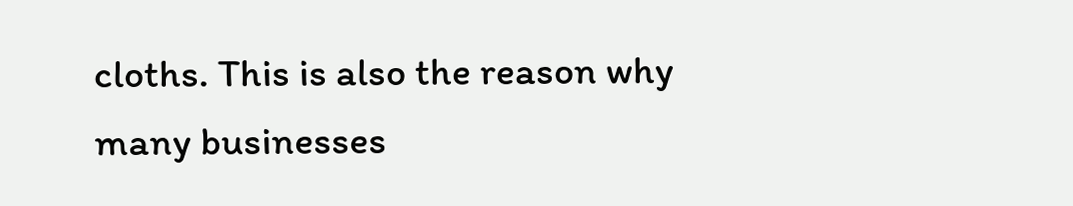cloths. This is also the reason why many businesses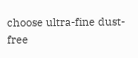choose ultra-fine dust-free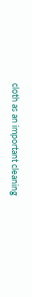cloth as an important cleaning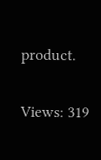product.

Views: 319